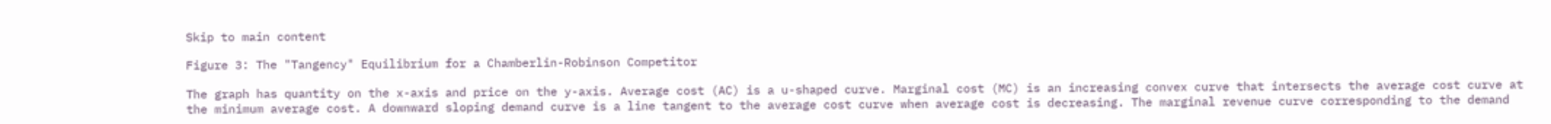Skip to main content

Figure 3: The "Tangency" Equilibrium for a Chamberlin-Robinson Competitor

The graph has quantity on the x-axis and price on the y-axis. Average cost (AC) is a u-shaped curve. Marginal cost (MC) is an increasing convex curve that intersects the average cost curve at the minimum average cost. A downward sloping demand curve is a line tangent to the average cost curve when average cost is decreasing. The marginal revenue curve corresponding to the demand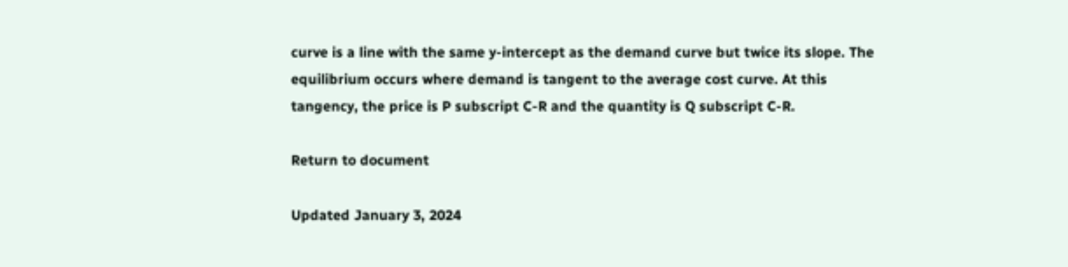curve is a line with the same y-intercept as the demand curve but twice its slope. The equilibrium occurs where demand is tangent to the average cost curve. At this tangency, the price is P subscript C-R and the quantity is Q subscript C-R.

Return to document

Updated January 3, 2024